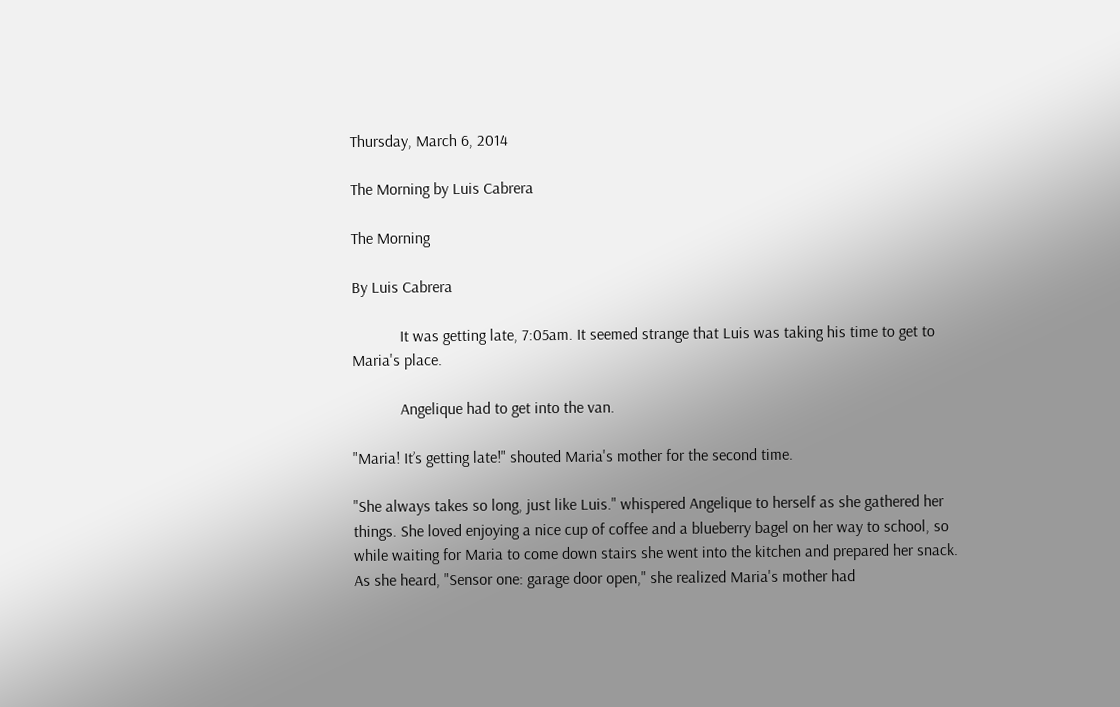Thursday, March 6, 2014

The Morning by Luis Cabrera

The Morning

By Luis Cabrera

            It was getting late, 7:05am. It seemed strange that Luis was taking his time to get to Maria's place.

            Angelique had to get into the van.

"Maria! It’s getting late!" shouted Maria's mother for the second time.

"She always takes so long, just like Luis." whispered Angelique to herself as she gathered her things. She loved enjoying a nice cup of coffee and a blueberry bagel on her way to school, so while waiting for Maria to come down stairs she went into the kitchen and prepared her snack. As she heard, "Sensor one: garage door open," she realized Maria's mother had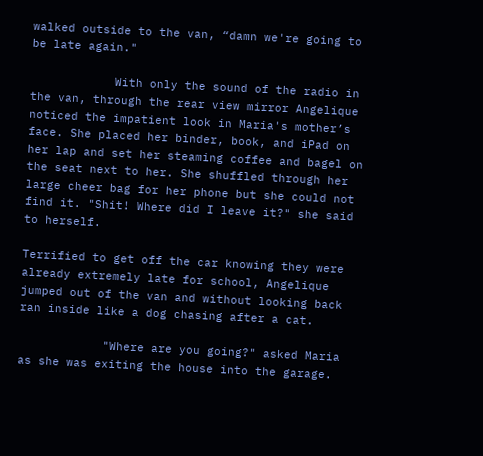walked outside to the van, “damn we're going to be late again."

            With only the sound of the radio in the van, through the rear view mirror Angelique noticed the impatient look in Maria's mother’s face. She placed her binder, book, and iPad on her lap and set her steaming coffee and bagel on the seat next to her. She shuffled through her large cheer bag for her phone but she could not find it. "Shit! Where did I leave it?" she said to herself.

Terrified to get off the car knowing they were already extremely late for school, Angelique jumped out of the van and without looking back ran inside like a dog chasing after a cat.

            "Where are you going?" asked Maria as she was exiting the house into the garage.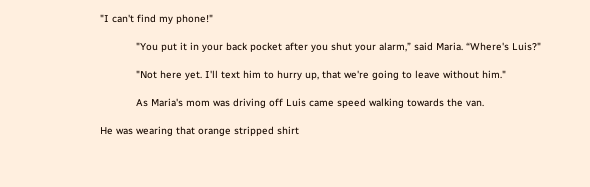"I can't find my phone!"

            "You put it in your back pocket after you shut your alarm,” said Maria. “Where's Luis?"

            "Not here yet. I'll text him to hurry up, that we're going to leave without him."

            As Maria's mom was driving off Luis came speed walking towards the van.

He was wearing that orange stripped shirt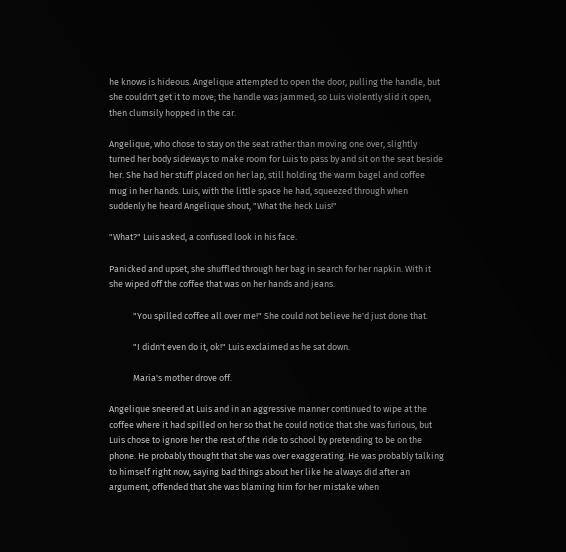he knows is hideous. Angelique attempted to open the door, pulling the handle, but she couldn't get it to move; the handle was jammed, so Luis violently slid it open, then clumsily hopped in the car.

Angelique, who chose to stay on the seat rather than moving one over, slightly turned her body sideways to make room for Luis to pass by and sit on the seat beside her. She had her stuff placed on her lap, still holding the warm bagel and coffee mug in her hands. Luis, with the little space he had, squeezed through when suddenly he heard Angelique shout, "What the heck Luis!"

"What?" Luis asked, a confused look in his face.

Panicked and upset, she shuffled through her bag in search for her napkin. With it she wiped off the coffee that was on her hands and jeans.

            "You spilled coffee all over me!" She could not believe he'd just done that.

            "I didn't even do it, ok!" Luis exclaimed as he sat down.

            Maria's mother drove off.

Angelique sneered at Luis and in an aggressive manner continued to wipe at the coffee where it had spilled on her so that he could notice that she was furious, but Luis chose to ignore her the rest of the ride to school by pretending to be on the phone. He probably thought that she was over exaggerating. He was probably talking to himself right now, saying bad things about her like he always did after an argument, offended that she was blaming him for her mistake when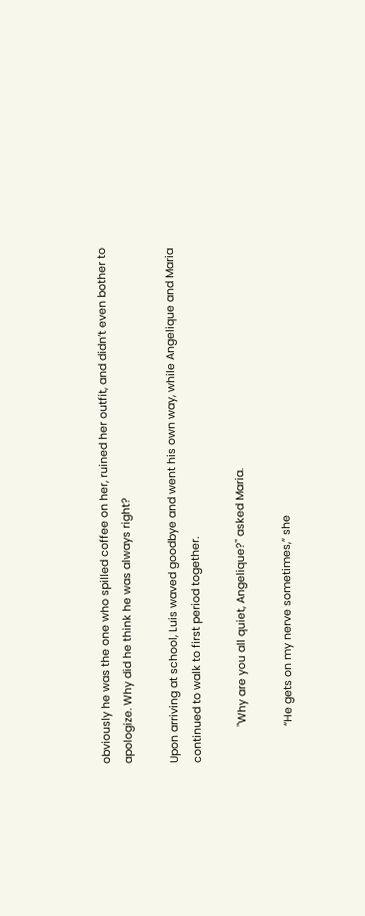obviously he was the one who spilled coffee on her, ruined her outfit, and didn’t even bother to apologize. Why did he think he was always right?

Upon arriving at school, Luis waved goodbye and went his own way, while Angelique and Maria continued to walk to first period together.

            "Why are you all quiet, Angelique?" asked Maria.

            “He gets on my nerve sometimes,” she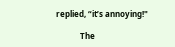replied, “it’s annoying!"

            The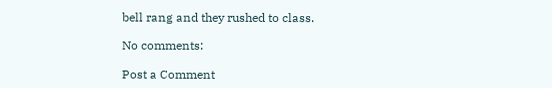bell rang and they rushed to class.

No comments:

Post a Comment